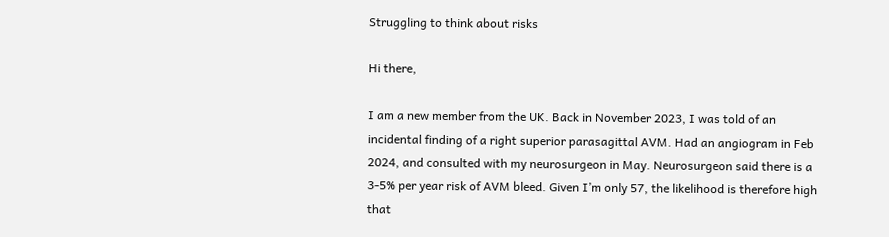Struggling to think about risks

Hi there,

I am a new member from the UK. Back in November 2023, I was told of an incidental finding of a right superior parasagittal AVM. Had an angiogram in Feb 2024, and consulted with my neurosurgeon in May. Neurosurgeon said there is a 3-5% per year risk of AVM bleed. Given I’m only 57, the likelihood is therefore high that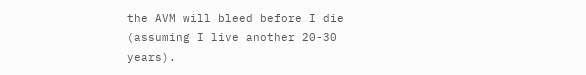the AVM will bleed before I die (assuming I live another 20-30 years).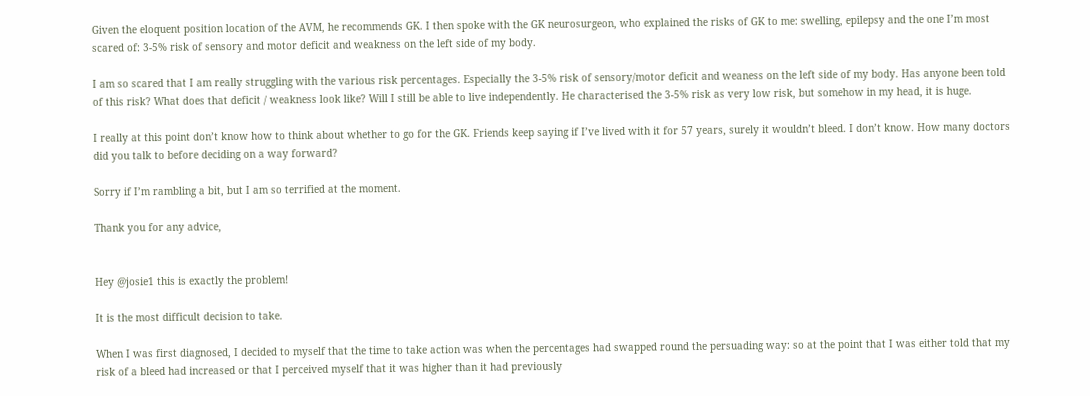Given the eloquent position location of the AVM, he recommends GK. I then spoke with the GK neurosurgeon, who explained the risks of GK to me: swelling, epilepsy and the one I’m most scared of: 3-5% risk of sensory and motor deficit and weakness on the left side of my body.

I am so scared that I am really struggling with the various risk percentages. Especially the 3-5% risk of sensory/motor deficit and weaness on the left side of my body. Has anyone been told of this risk? What does that deficit / weakness look like? Will I still be able to live independently. He characterised the 3-5% risk as very low risk, but somehow in my head, it is huge.

I really at this point don’t know how to think about whether to go for the GK. Friends keep saying if I’ve lived with it for 57 years, surely it wouldn’t bleed. I don’t know. How many doctors did you talk to before deciding on a way forward?

Sorry if I’m rambling a bit, but I am so terrified at the moment.

Thank you for any advice,


Hey @josie1 this is exactly the problem!

It is the most difficult decision to take.

When I was first diagnosed, I decided to myself that the time to take action was when the percentages had swapped round the persuading way: so at the point that I was either told that my risk of a bleed had increased or that I perceived myself that it was higher than it had previously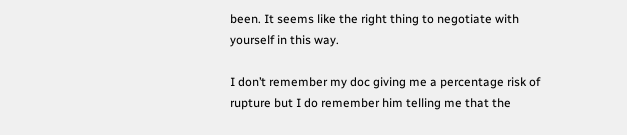been. It seems like the right thing to negotiate with yourself in this way.

I don’t remember my doc giving me a percentage risk of rupture but I do remember him telling me that the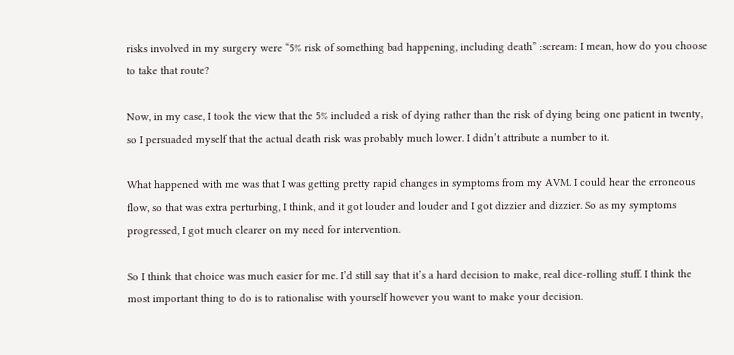risks involved in my surgery were “5% risk of something bad happening, including death” :scream: I mean, how do you choose to take that route?

Now, in my case, I took the view that the 5% included a risk of dying rather than the risk of dying being one patient in twenty, so I persuaded myself that the actual death risk was probably much lower. I didn’t attribute a number to it.

What happened with me was that I was getting pretty rapid changes in symptoms from my AVM. I could hear the erroneous flow, so that was extra perturbing, I think, and it got louder and louder and I got dizzier and dizzier. So as my symptoms progressed, I got much clearer on my need for intervention.

So I think that choice was much easier for me. I’d still say that it’s a hard decision to make, real dice-rolling stuff. I think the most important thing to do is to rationalise with yourself however you want to make your decision.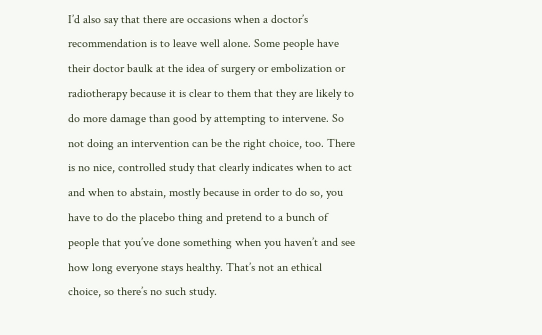I’d also say that there are occasions when a doctor’s recommendation is to leave well alone. Some people have their doctor baulk at the idea of surgery or embolization or radiotherapy because it is clear to them that they are likely to do more damage than good by attempting to intervene. So not doing an intervention can be the right choice, too. There is no nice, controlled study that clearly indicates when to act and when to abstain, mostly because in order to do so, you have to do the placebo thing and pretend to a bunch of people that you’ve done something when you haven’t and see how long everyone stays healthy. That’s not an ethical choice, so there’s no such study.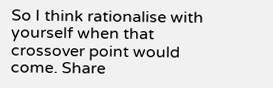So I think rationalise with yourself when that crossover point would come. Share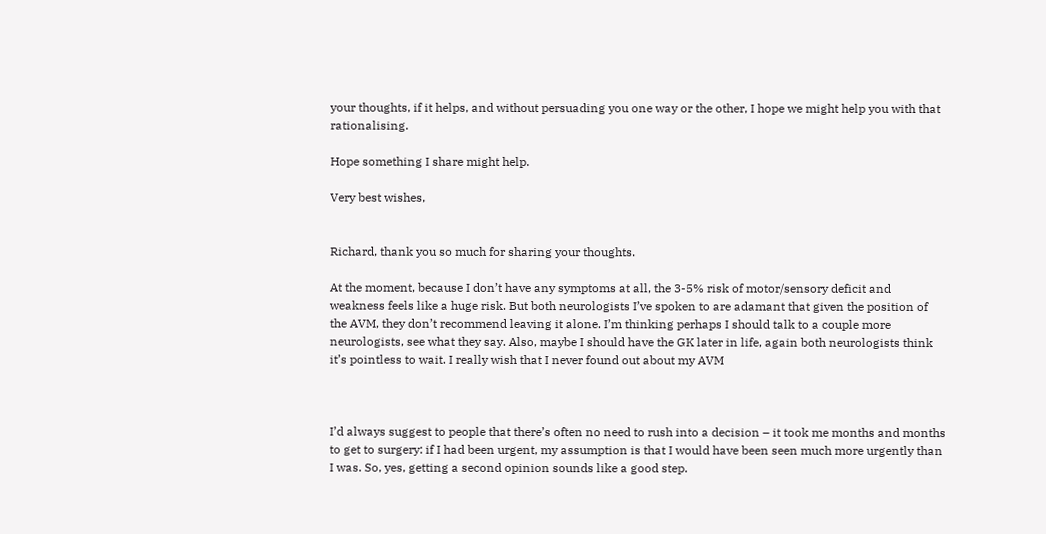your thoughts, if it helps, and without persuading you one way or the other, I hope we might help you with that rationalising.

Hope something I share might help.

Very best wishes,


Richard, thank you so much for sharing your thoughts.

At the moment, because I don’t have any symptoms at all, the 3-5% risk of motor/sensory deficit and weakness feels like a huge risk. But both neurologists I’ve spoken to are adamant that given the position of the AVM, they don’t recommend leaving it alone. I’m thinking perhaps I should talk to a couple more neurologists, see what they say. Also, maybe I should have the GK later in life, again both neurologists think it’s pointless to wait. I really wish that I never found out about my AVM



I’d always suggest to people that there’s often no need to rush into a decision – it took me months and months to get to surgery: if I had been urgent, my assumption is that I would have been seen much more urgently than I was. So, yes, getting a second opinion sounds like a good step.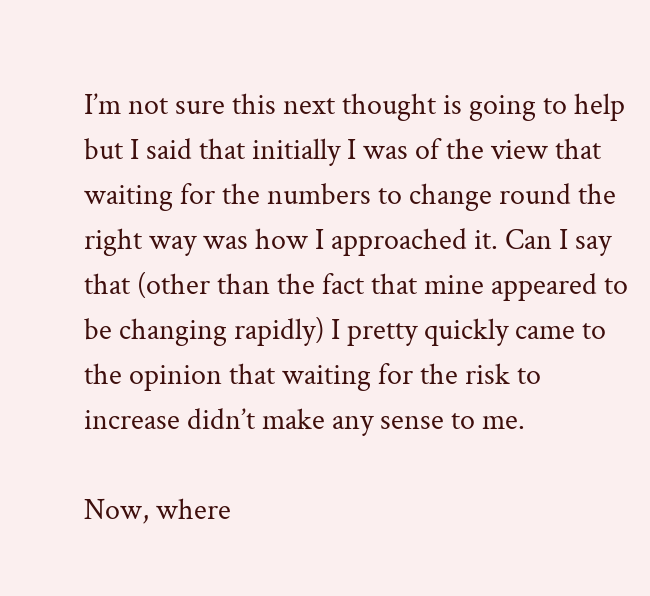I’m not sure this next thought is going to help but I said that initially I was of the view that waiting for the numbers to change round the right way was how I approached it. Can I say that (other than the fact that mine appeared to be changing rapidly) I pretty quickly came to the opinion that waiting for the risk to increase didn’t make any sense to me.

Now, where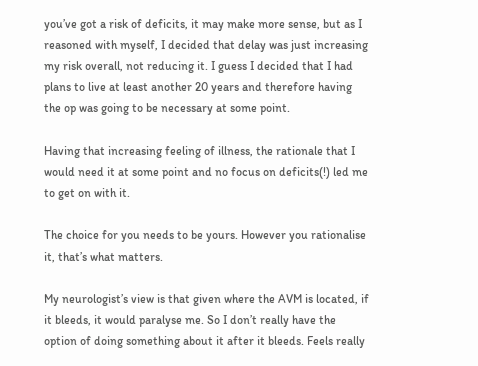you’ve got a risk of deficits, it may make more sense, but as I reasoned with myself, I decided that delay was just increasing my risk overall, not reducing it. I guess I decided that I had plans to live at least another 20 years and therefore having the op was going to be necessary at some point.

Having that increasing feeling of illness, the rationale that I would need it at some point and no focus on deficits(!) led me to get on with it.

The choice for you needs to be yours. However you rationalise it, that’s what matters.

My neurologist’s view is that given where the AVM is located, if it bleeds, it would paralyse me. So I don’t really have the option of doing something about it after it bleeds. Feels really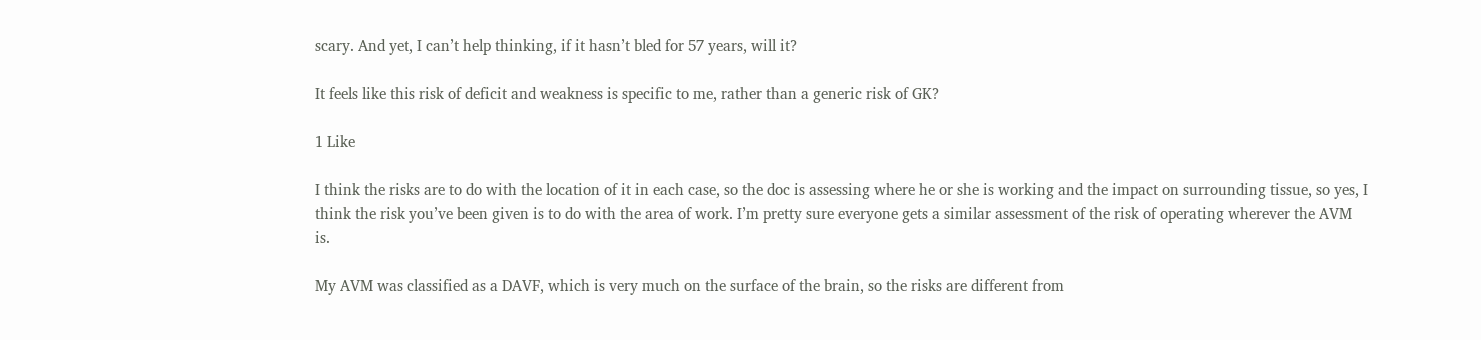scary. And yet, I can’t help thinking, if it hasn’t bled for 57 years, will it?

It feels like this risk of deficit and weakness is specific to me, rather than a generic risk of GK?

1 Like

I think the risks are to do with the location of it in each case, so the doc is assessing where he or she is working and the impact on surrounding tissue, so yes, I think the risk you’ve been given is to do with the area of work. I’m pretty sure everyone gets a similar assessment of the risk of operating wherever the AVM is.

My AVM was classified as a DAVF, which is very much on the surface of the brain, so the risks are different from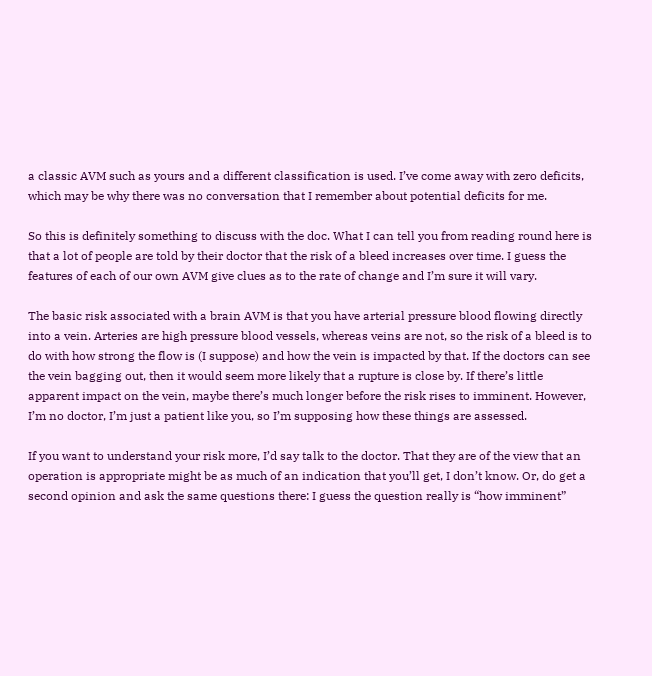a classic AVM such as yours and a different classification is used. I’ve come away with zero deficits, which may be why there was no conversation that I remember about potential deficits for me.

So this is definitely something to discuss with the doc. What I can tell you from reading round here is that a lot of people are told by their doctor that the risk of a bleed increases over time. I guess the features of each of our own AVM give clues as to the rate of change and I’m sure it will vary.

The basic risk associated with a brain AVM is that you have arterial pressure blood flowing directly into a vein. Arteries are high pressure blood vessels, whereas veins are not, so the risk of a bleed is to do with how strong the flow is (I suppose) and how the vein is impacted by that. If the doctors can see the vein bagging out, then it would seem more likely that a rupture is close by. If there’s little apparent impact on the vein, maybe there’s much longer before the risk rises to imminent. However, I’m no doctor, I’m just a patient like you, so I’m supposing how these things are assessed.

If you want to understand your risk more, I’d say talk to the doctor. That they are of the view that an operation is appropriate might be as much of an indication that you’ll get, I don’t know. Or, do get a second opinion and ask the same questions there: I guess the question really is “how imminent”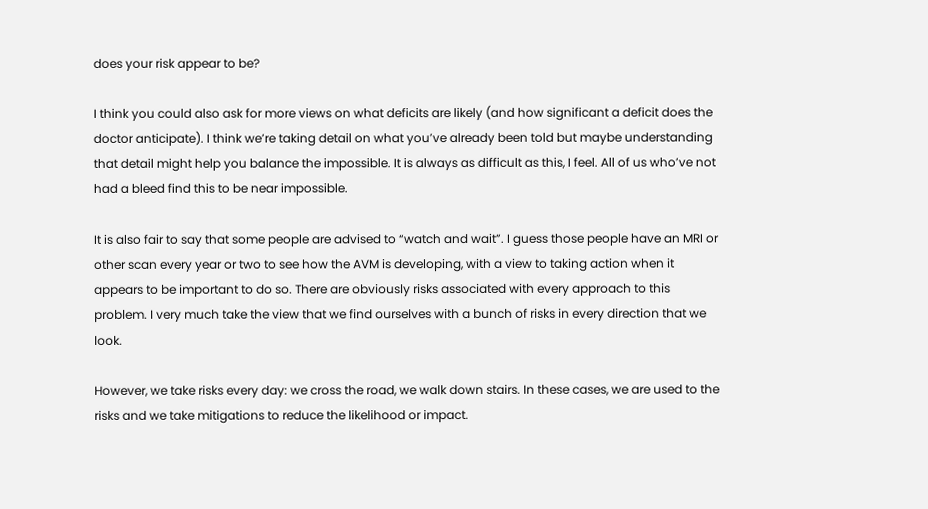does your risk appear to be?

I think you could also ask for more views on what deficits are likely (and how significant a deficit does the doctor anticipate). I think we’re taking detail on what you’ve already been told but maybe understanding that detail might help you balance the impossible. It is always as difficult as this, I feel. All of us who’ve not had a bleed find this to be near impossible.

It is also fair to say that some people are advised to “watch and wait”. I guess those people have an MRI or other scan every year or two to see how the AVM is developing, with a view to taking action when it appears to be important to do so. There are obviously risks associated with every approach to this problem. I very much take the view that we find ourselves with a bunch of risks in every direction that we look.

However, we take risks every day: we cross the road, we walk down stairs. In these cases, we are used to the risks and we take mitigations to reduce the likelihood or impact.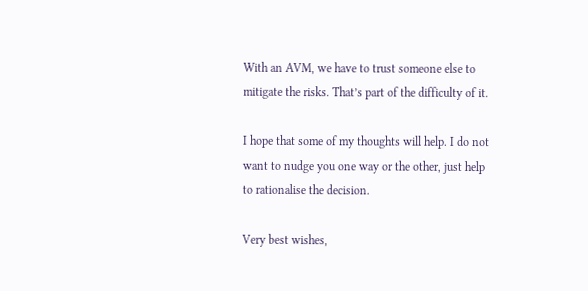With an AVM, we have to trust someone else to mitigate the risks. That’s part of the difficulty of it.

I hope that some of my thoughts will help. I do not want to nudge you one way or the other, just help to rationalise the decision.

Very best wishes,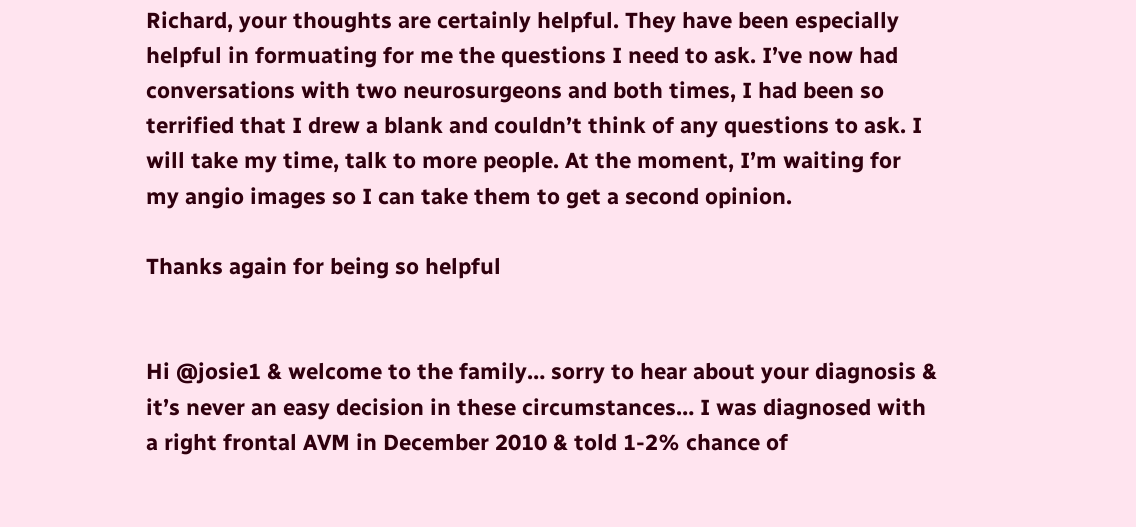Richard, your thoughts are certainly helpful. They have been especially helpful in formuating for me the questions I need to ask. I’ve now had conversations with two neurosurgeons and both times, I had been so terrified that I drew a blank and couldn’t think of any questions to ask. I will take my time, talk to more people. At the moment, I’m waiting for my angio images so I can take them to get a second opinion.

Thanks again for being so helpful


Hi @josie1 & welcome to the family… sorry to hear about your diagnosis & it’s never an easy decision in these circumstances… I was diagnosed with a right frontal AVM in December 2010 & told 1-2% chance of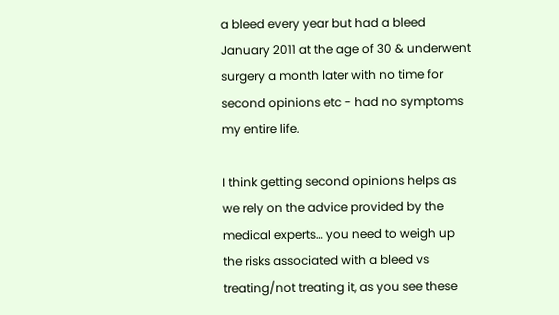a bleed every year but had a bleed January 2011 at the age of 30 & underwent surgery a month later with no time for second opinions etc - had no symptoms my entire life.

I think getting second opinions helps as we rely on the advice provided by the medical experts… you need to weigh up the risks associated with a bleed vs treating/not treating it, as you see these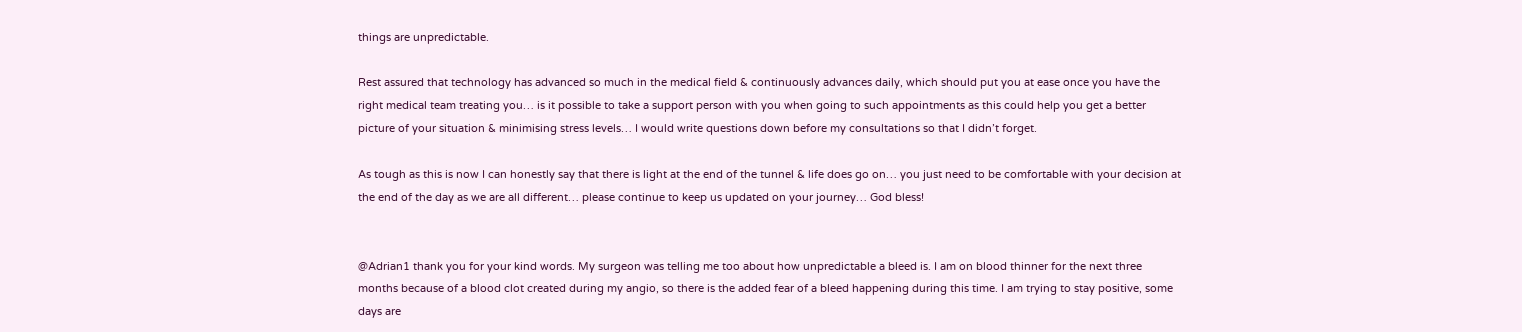things are unpredictable.

Rest assured that technology has advanced so much in the medical field & continuously advances daily, which should put you at ease once you have the right medical team treating you… is it possible to take a support person with you when going to such appointments as this could help you get a better picture of your situation & minimising stress levels… I would write questions down before my consultations so that I didn’t forget.

As tough as this is now I can honestly say that there is light at the end of the tunnel & life does go on… you just need to be comfortable with your decision at the end of the day as we are all different… please continue to keep us updated on your journey… God bless!


@Adrian1 thank you for your kind words. My surgeon was telling me too about how unpredictable a bleed is. I am on blood thinner for the next three months because of a blood clot created during my angio, so there is the added fear of a bleed happening during this time. I am trying to stay positive, some days are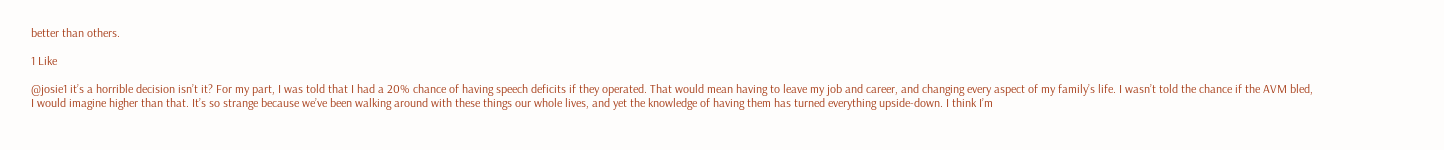better than others.

1 Like

@josie1 it’s a horrible decision isn’t it? For my part, I was told that I had a 20% chance of having speech deficits if they operated. That would mean having to leave my job and career, and changing every aspect of my family’s life. I wasn’t told the chance if the AVM bled, I would imagine higher than that. It’s so strange because we’ve been walking around with these things our whole lives, and yet the knowledge of having them has turned everything upside-down. I think I’m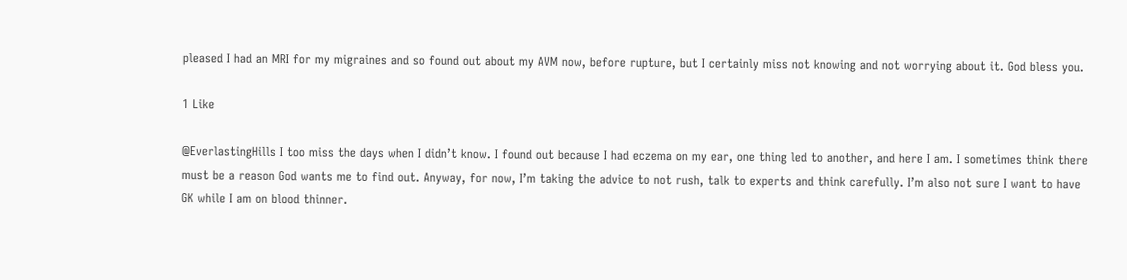pleased I had an MRI for my migraines and so found out about my AVM now, before rupture, but I certainly miss not knowing and not worrying about it. God bless you.

1 Like

@EverlastingHills I too miss the days when I didn’t know. I found out because I had eczema on my ear, one thing led to another, and here I am. I sometimes think there must be a reason God wants me to find out. Anyway, for now, I’m taking the advice to not rush, talk to experts and think carefully. I’m also not sure I want to have GK while I am on blood thinner.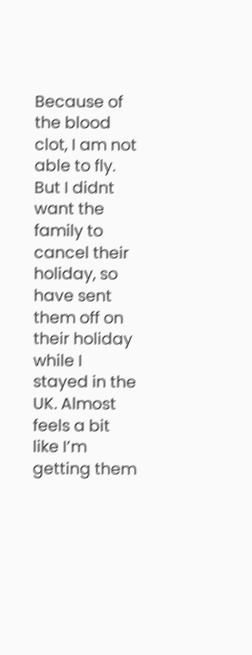Because of the blood clot, I am not able to fly. But I didnt want the family to cancel their holiday, so have sent them off on their holiday while I stayed in the UK. Almost feels a bit like I’m getting them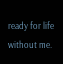ready for life without me.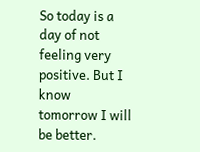So today is a day of not feeling very positive. But I know tomorrow I will be better.